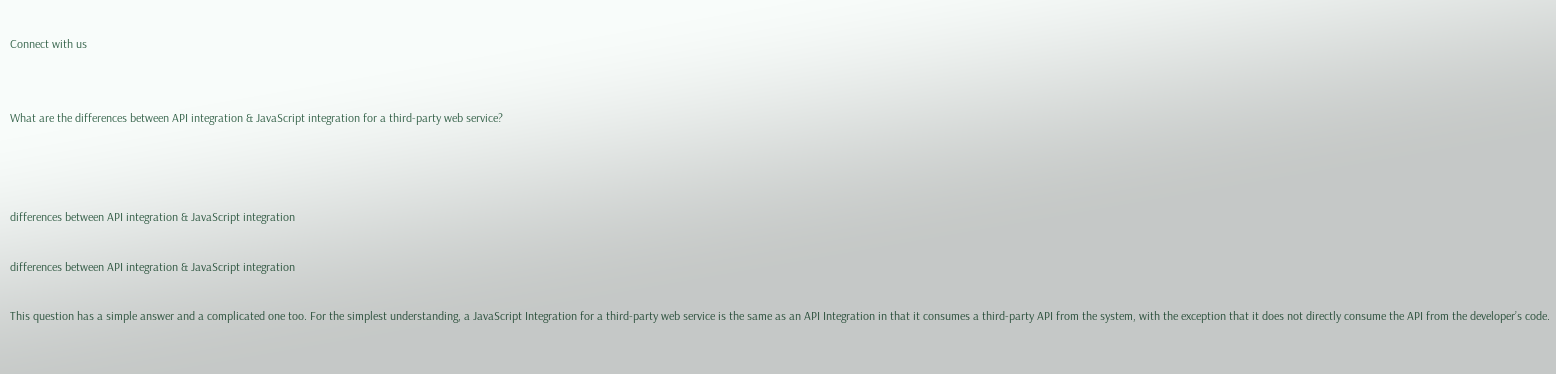Connect with us


What are the differences between API integration & JavaScript integration for a third-party web service?



differences between API integration & JavaScript integration

differences between API integration & JavaScript integration

This question has a simple answer and a complicated one too. For the simplest understanding, a JavaScript Integration for a third-party web service is the same as an API Integration in that it consumes a third-party API from the system, with the exception that it does not directly consume the API from the developer’s code.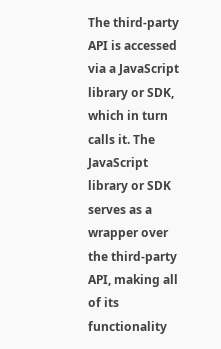The third-party API is accessed via a JavaScript library or SDK, which in turn calls it. The JavaScript library or SDK serves as a wrapper over the third-party API, making all of its functionality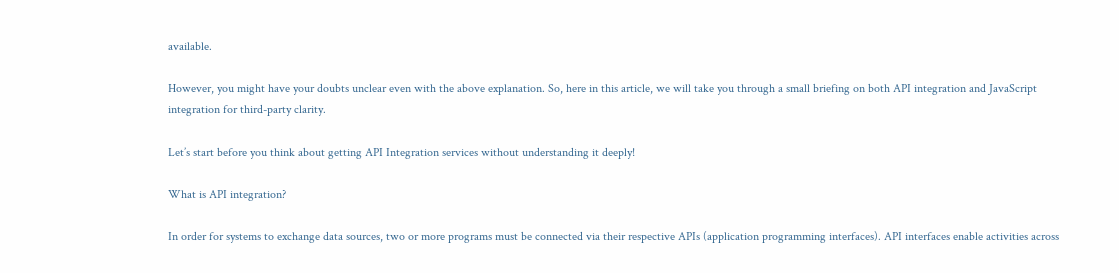available.

However, you might have your doubts unclear even with the above explanation. So, here in this article, we will take you through a small briefing on both API integration and JavaScript integration for third-party clarity.

Let’s start before you think about getting API Integration services without understanding it deeply!

What is API integration?

In order for systems to exchange data sources, two or more programs must be connected via their respective APIs (application programming interfaces). API interfaces enable activities across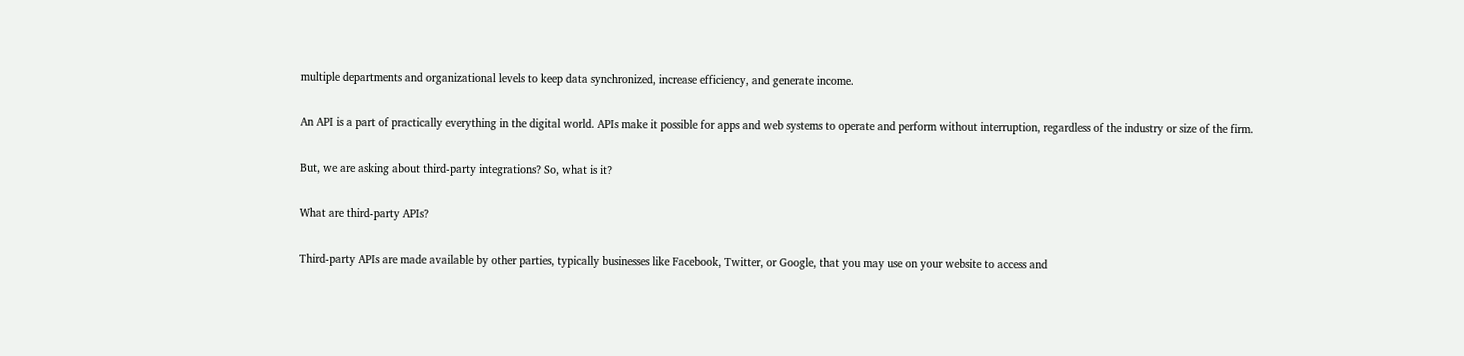multiple departments and organizational levels to keep data synchronized, increase efficiency, and generate income.

An API is a part of practically everything in the digital world. APIs make it possible for apps and web systems to operate and perform without interruption, regardless of the industry or size of the firm.

But, we are asking about third-party integrations? So, what is it?

What are third-party APIs?

Third-party APIs are made available by other parties, typically businesses like Facebook, Twitter, or Google, that you may use on your website to access and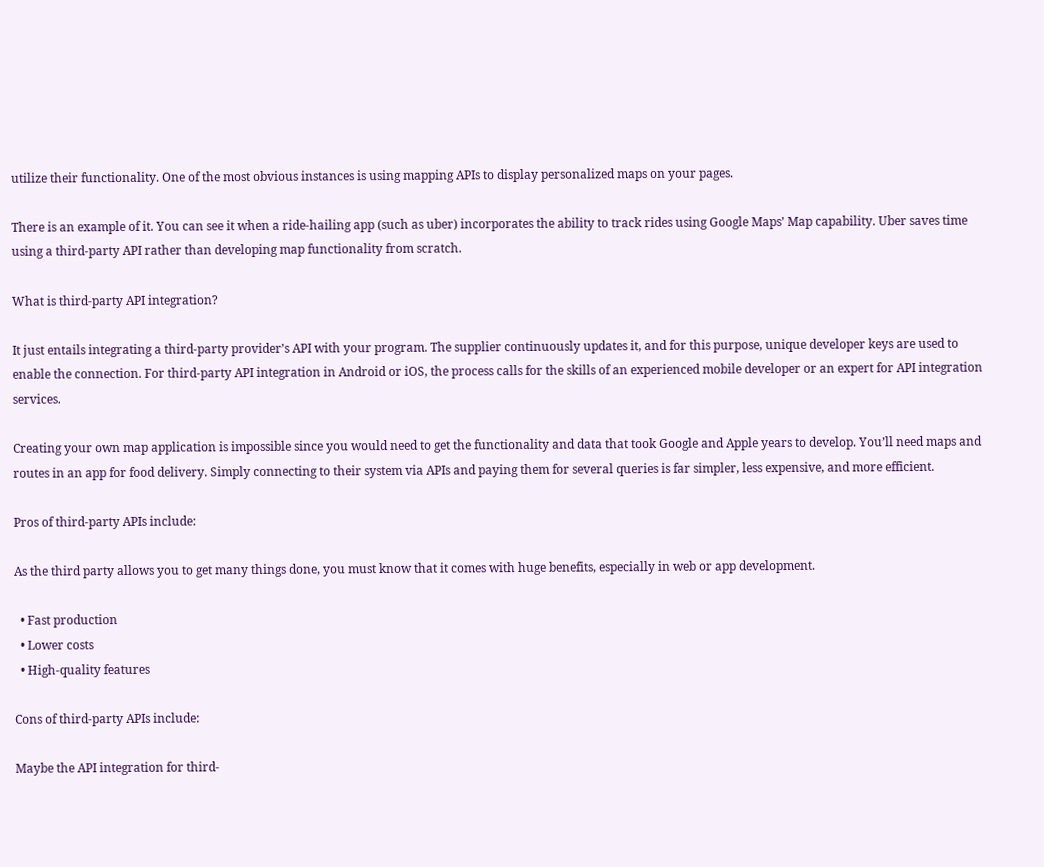utilize their functionality. One of the most obvious instances is using mapping APIs to display personalized maps on your pages.

There is an example of it. You can see it when a ride-hailing app (such as uber) incorporates the ability to track rides using Google Maps’ Map capability. Uber saves time using a third-party API rather than developing map functionality from scratch.

What is third-party API integration?

It just entails integrating a third-party provider’s API with your program. The supplier continuously updates it, and for this purpose, unique developer keys are used to enable the connection. For third-party API integration in Android or iOS, the process calls for the skills of an experienced mobile developer or an expert for API integration services.

Creating your own map application is impossible since you would need to get the functionality and data that took Google and Apple years to develop. You’ll need maps and routes in an app for food delivery. Simply connecting to their system via APIs and paying them for several queries is far simpler, less expensive, and more efficient.

Pros of third-party APIs include:

As the third party allows you to get many things done, you must know that it comes with huge benefits, especially in web or app development.

  • Fast production
  • Lower costs
  • High-quality features

Cons of third-party APIs include:

Maybe the API integration for third-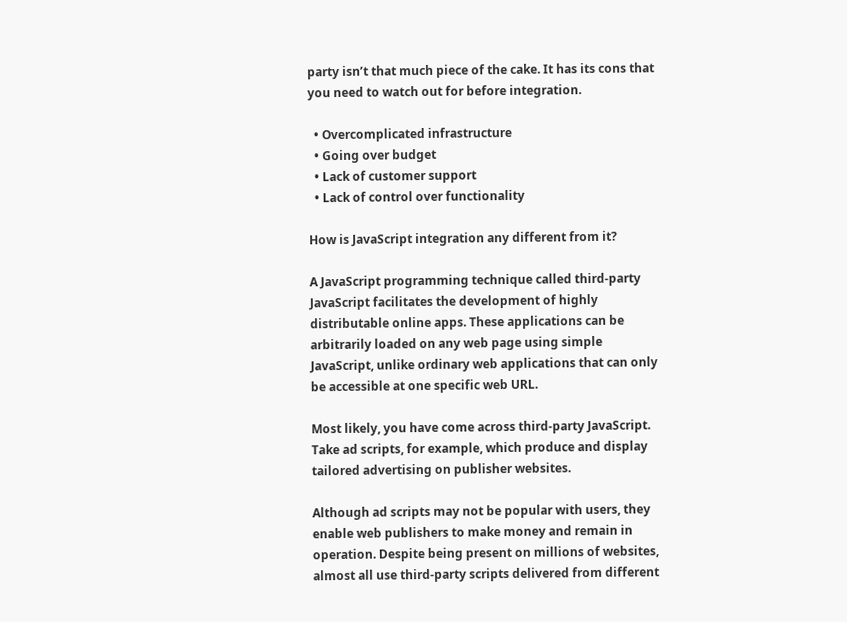party isn’t that much piece of the cake. It has its cons that you need to watch out for before integration.

  • Overcomplicated infrastructure
  • Going over budget
  • Lack of customer support
  • Lack of control over functionality

How is JavaScript integration any different from it?

A JavaScript programming technique called third-party JavaScript facilitates the development of highly distributable online apps. These applications can be arbitrarily loaded on any web page using simple JavaScript, unlike ordinary web applications that can only be accessible at one specific web URL.

Most likely, you have come across third-party JavaScript. Take ad scripts, for example, which produce and display tailored advertising on publisher websites.

Although ad scripts may not be popular with users, they enable web publishers to make money and remain in operation. Despite being present on millions of websites, almost all use third-party scripts delivered from different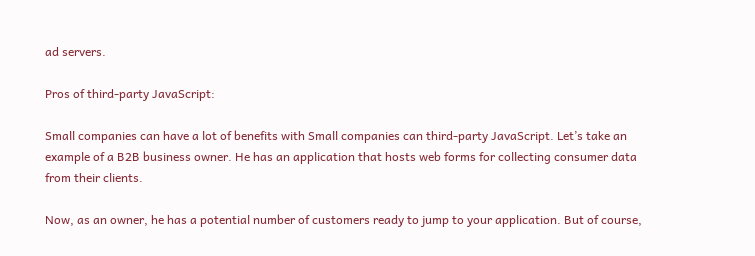ad servers.

Pros of third-party JavaScript:

Small companies can have a lot of benefits with Small companies can third-party JavaScript. Let’s take an example of a B2B business owner. He has an application that hosts web forms for collecting consumer data from their clients.

Now, as an owner, he has a potential number of customers ready to jump to your application. But of course,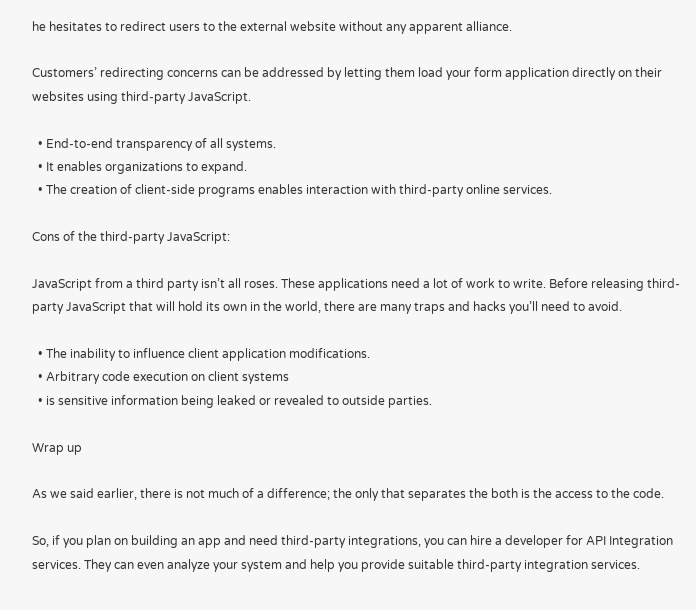he hesitates to redirect users to the external website without any apparent alliance.

Customers’ redirecting concerns can be addressed by letting them load your form application directly on their websites using third-party JavaScript.

  • End-to-end transparency of all systems.
  • It enables organizations to expand.
  • The creation of client-side programs enables interaction with third-party online services.

Cons of the third-party JavaScript:

JavaScript from a third party isn’t all roses. These applications need a lot of work to write. Before releasing third-party JavaScript that will hold its own in the world, there are many traps and hacks you’ll need to avoid.

  • The inability to influence client application modifications.
  • Arbitrary code execution on client systems
  • is sensitive information being leaked or revealed to outside parties.

Wrap up

As we said earlier, there is not much of a difference; the only that separates the both is the access to the code.

So, if you plan on building an app and need third-party integrations, you can hire a developer for API Integration services. They can even analyze your system and help you provide suitable third-party integration services.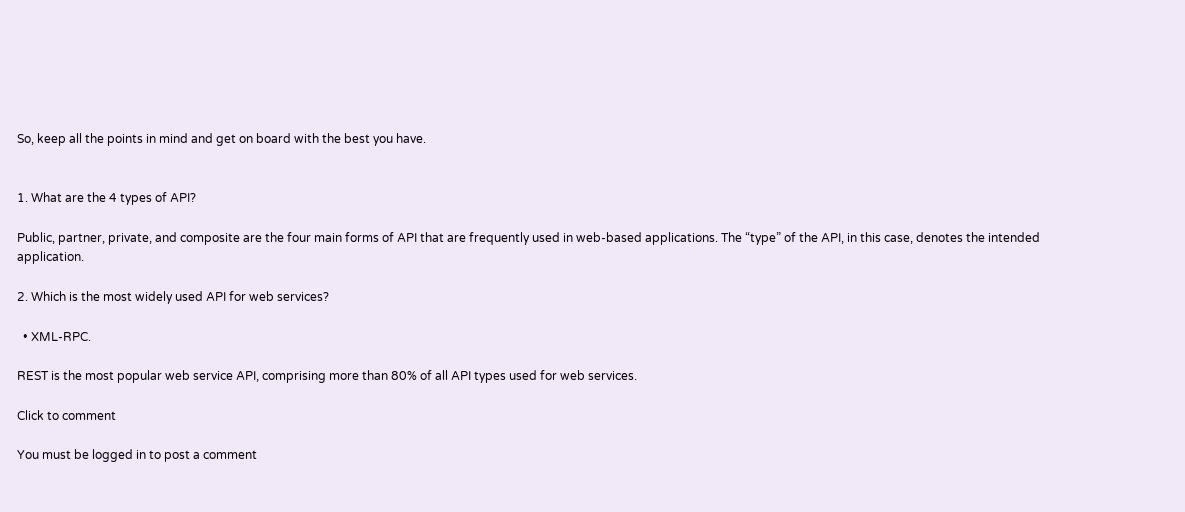So, keep all the points in mind and get on board with the best you have.


1. What are the 4 types of API?

Public, partner, private, and composite are the four main forms of API that are frequently used in web-based applications. The “type” of the API, in this case, denotes the intended application.

2. Which is the most widely used API for web services?

  • XML-RPC.

REST is the most popular web service API, comprising more than 80% of all API types used for web services.

Click to comment

You must be logged in to post a comment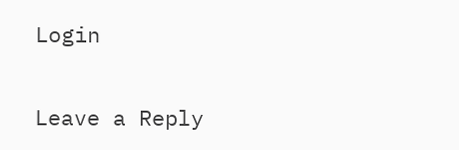Login

Leave a Reply